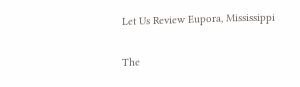Let Us Review Eupora, Mississippi

The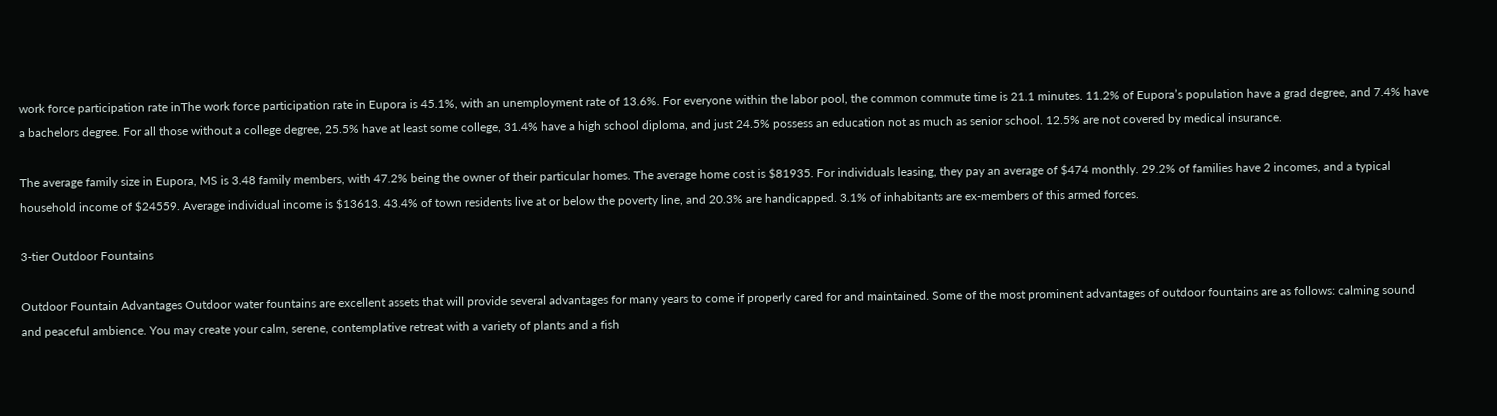work force participation rate inThe work force participation rate in Eupora is 45.1%, with an unemployment rate of 13.6%. For everyone within the labor pool, the common commute time is 21.1 minutes. 11.2% of Eupora’s population have a grad degree, and 7.4% have a bachelors degree. For all those without a college degree, 25.5% have at least some college, 31.4% have a high school diploma, and just 24.5% possess an education not as much as senior school. 12.5% are not covered by medical insurance.

The average family size in Eupora, MS is 3.48 family members, with 47.2% being the owner of their particular homes. The average home cost is $81935. For individuals leasing, they pay an average of $474 monthly. 29.2% of families have 2 incomes, and a typical household income of $24559. Average individual income is $13613. 43.4% of town residents live at or below the poverty line, and 20.3% are handicapped. 3.1% of inhabitants are ex-members of this armed forces.

3-tier Outdoor Fountains

Outdoor Fountain Advantages Outdoor water fountains are excellent assets that will provide several advantages for many years to come if properly cared for and maintained. Some of the most prominent advantages of outdoor fountains are as follows: calming sound and peaceful ambience. You may create your calm, serene, contemplative retreat with a variety of plants and a fish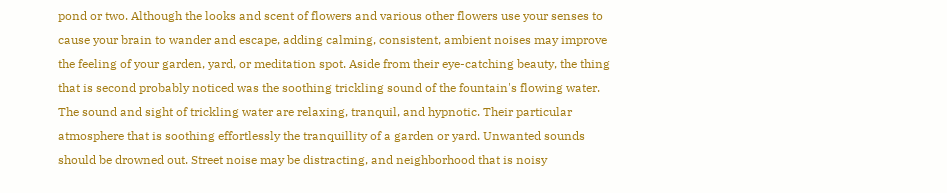pond or two. Although the looks and scent of flowers and various other flowers use your senses to cause your brain to wander and escape, adding calming, consistent, ambient noises may improve the feeling of your garden, yard, or meditation spot. Aside from their eye-catching beauty, the thing that is second probably noticed was the soothing trickling sound of the fountain's flowing water. The sound and sight of trickling water are relaxing, tranquil, and hypnotic. Their particular atmosphere that is soothing effortlessly the tranquillity of a garden or yard. Unwanted sounds should be drowned out. Street noise may be distracting, and neighborhood that is noisy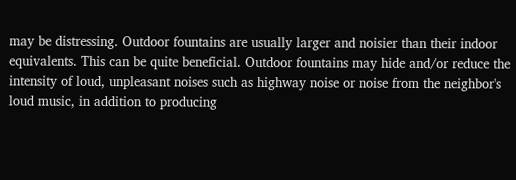may be distressing. Outdoor fountains are usually larger and noisier than their indoor equivalents. This can be quite beneficial. Outdoor fountains may hide and/or reduce the intensity of loud, unpleasant noises such as highway noise or noise from the neighbor's loud music, in addition to producing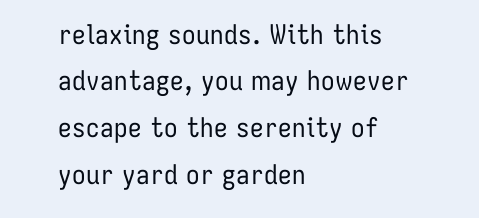relaxing sounds. With this advantage, you may however escape to the serenity of your yard or garden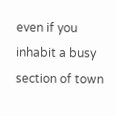even if you inhabit a busy section of town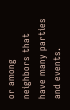or among neighbors that have many parties and events.